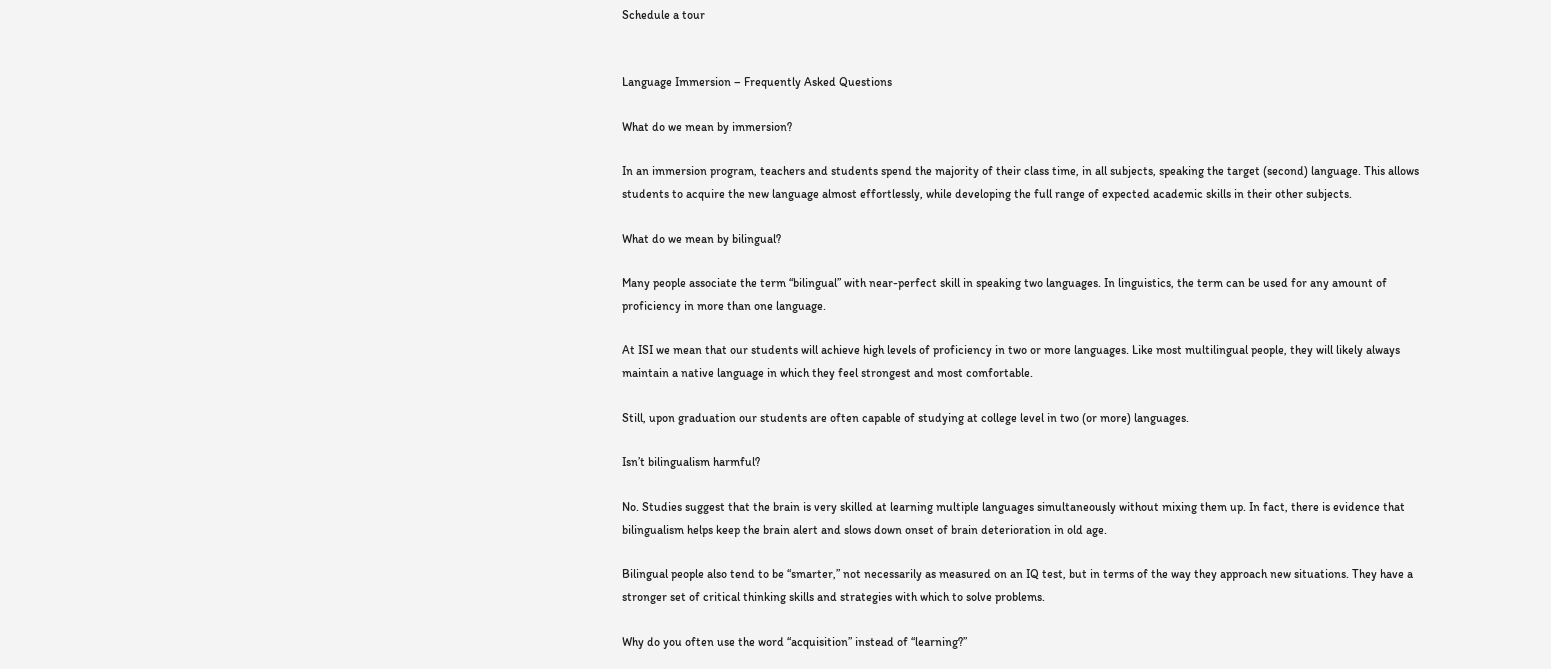Schedule a tour


Language Immersion – Frequently Asked Questions

What do we mean by immersion?

In an immersion program, teachers and students spend the majority of their class time, in all subjects, speaking the target (second) language. This allows students to acquire the new language almost effortlessly, while developing the full range of expected academic skills in their other subjects.

What do we mean by bilingual?

Many people associate the term “bilingual” with near-perfect skill in speaking two languages. In linguistics, the term can be used for any amount of proficiency in more than one language.

At ISI we mean that our students will achieve high levels of proficiency in two or more languages. Like most multilingual people, they will likely always maintain a native language in which they feel strongest and most comfortable.

Still, upon graduation our students are often capable of studying at college level in two (or more) languages.

Isn’t bilingualism harmful?

No. Studies suggest that the brain is very skilled at learning multiple languages simultaneously without mixing them up. In fact, there is evidence that bilingualism helps keep the brain alert and slows down onset of brain deterioration in old age.

Bilingual people also tend to be “smarter,” not necessarily as measured on an IQ test, but in terms of the way they approach new situations. They have a stronger set of critical thinking skills and strategies with which to solve problems.

Why do you often use the word “acquisition” instead of “learning?”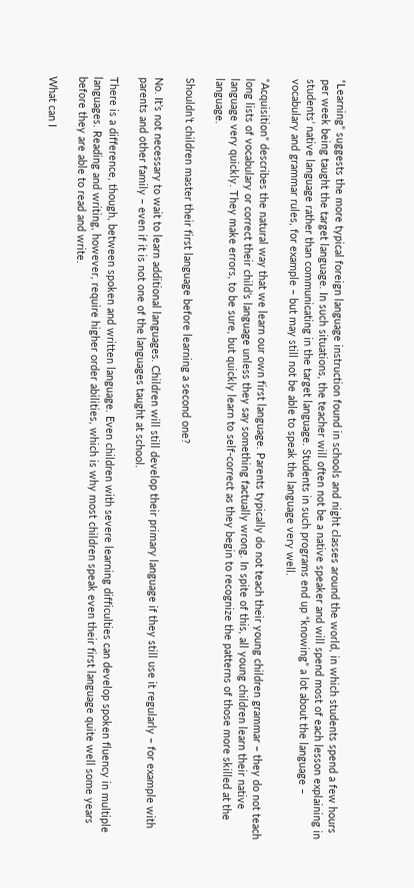“Learning” suggests the more typical foreign language instruction found in schools and night classes around the world, in which students spend a few hours per week being taught the target language. In such situations, the teacher will often not be a native speaker and will spend most of each lesson explaining in students’ native language rather than communicating in the target language. Students in such programs end up “knowing” a lot about the language – vocabulary and grammar rules, for example – but may still not be able to speak the language very well.

“Acquisition” describes the natural way that we learn our own first language. Parents typically do not teach their young children grammar – they do not teach long lists of vocabulary or correct their child’s language unless they say something factually wrong. In spite of this, all young children learn their native language very quickly. They make errors, to be sure, but quickly learn to self-correct as they begin to recognize the patterns of those more skilled at the language.

Shouldn’t children master their first language before learning a second one?

No. It’s not necessary to wait to learn additional languages. Children will still develop their primary language if they still use it regularly – for example with parents and other family – even if it is not one of the languages taught at school.

There is a difference, though, between spoken and written language. Even children with severe learning difficulties can develop spoken fluency in multiple languages. Reading and writing, however, require higher order abilities, which is why most children speak even their first language quite well some years before they are able to read and write.

What can I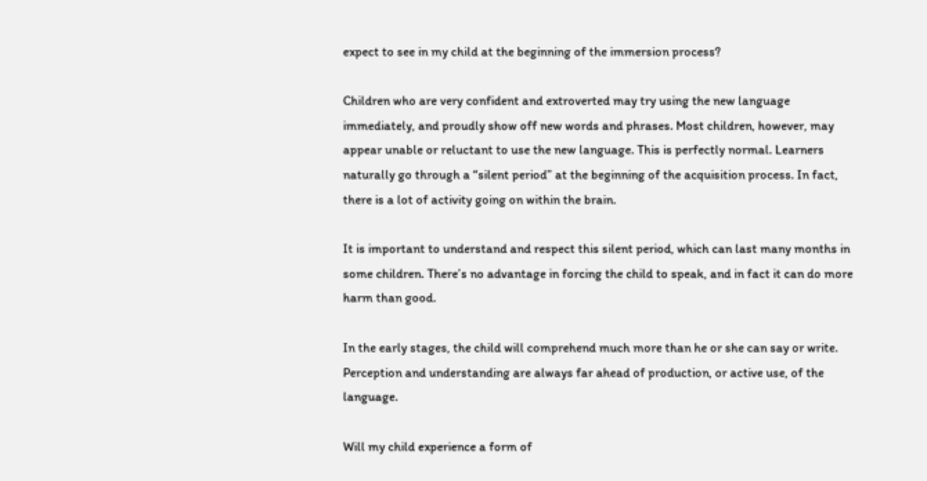expect to see in my child at the beginning of the immersion process?

Children who are very confident and extroverted may try using the new language immediately, and proudly show off new words and phrases. Most children, however, may appear unable or reluctant to use the new language. This is perfectly normal. Learners naturally go through a “silent period” at the beginning of the acquisition process. In fact, there is a lot of activity going on within the brain.

It is important to understand and respect this silent period, which can last many months in some children. There’s no advantage in forcing the child to speak, and in fact it can do more harm than good.

In the early stages, the child will comprehend much more than he or she can say or write. Perception and understanding are always far ahead of production, or active use, of the language.

Will my child experience a form of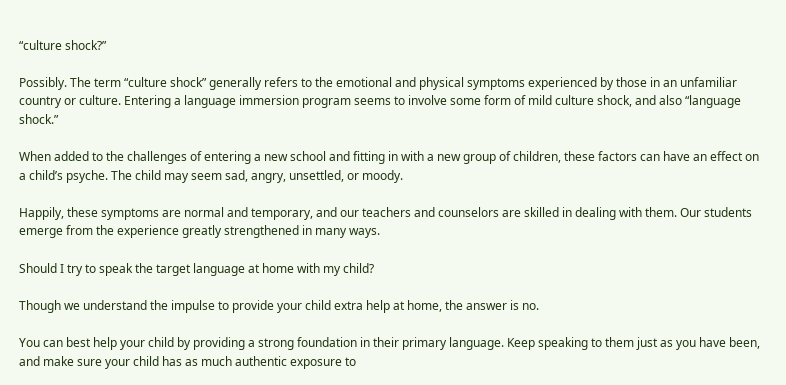“culture shock?”

Possibly. The term “culture shock” generally refers to the emotional and physical symptoms experienced by those in an unfamiliar country or culture. Entering a language immersion program seems to involve some form of mild culture shock, and also “language shock.”

When added to the challenges of entering a new school and fitting in with a new group of children, these factors can have an effect on a child’s psyche. The child may seem sad, angry, unsettled, or moody.

Happily, these symptoms are normal and temporary, and our teachers and counselors are skilled in dealing with them. Our students emerge from the experience greatly strengthened in many ways.

Should I try to speak the target language at home with my child?

Though we understand the impulse to provide your child extra help at home, the answer is no.

You can best help your child by providing a strong foundation in their primary language. Keep speaking to them just as you have been, and make sure your child has as much authentic exposure to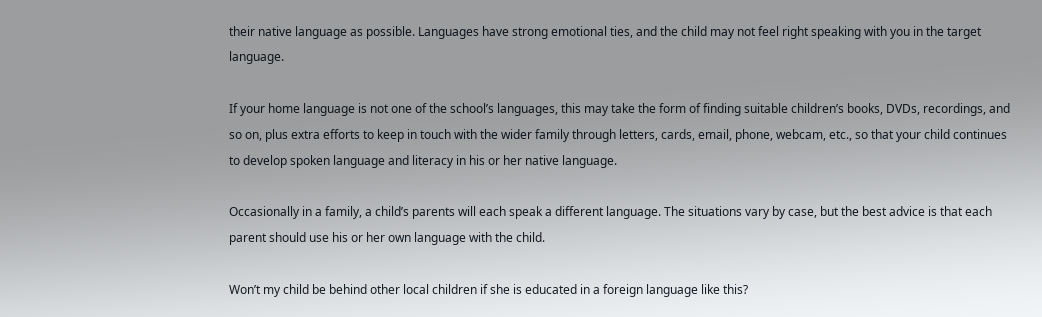their native language as possible. Languages have strong emotional ties, and the child may not feel right speaking with you in the target language.

If your home language is not one of the school’s languages, this may take the form of finding suitable children’s books, DVDs, recordings, and so on, plus extra efforts to keep in touch with the wider family through letters, cards, email, phone, webcam, etc., so that your child continues to develop spoken language and literacy in his or her native language.

Occasionally in a family, a child’s parents will each speak a different language. The situations vary by case, but the best advice is that each parent should use his or her own language with the child.

Won’t my child be behind other local children if she is educated in a foreign language like this?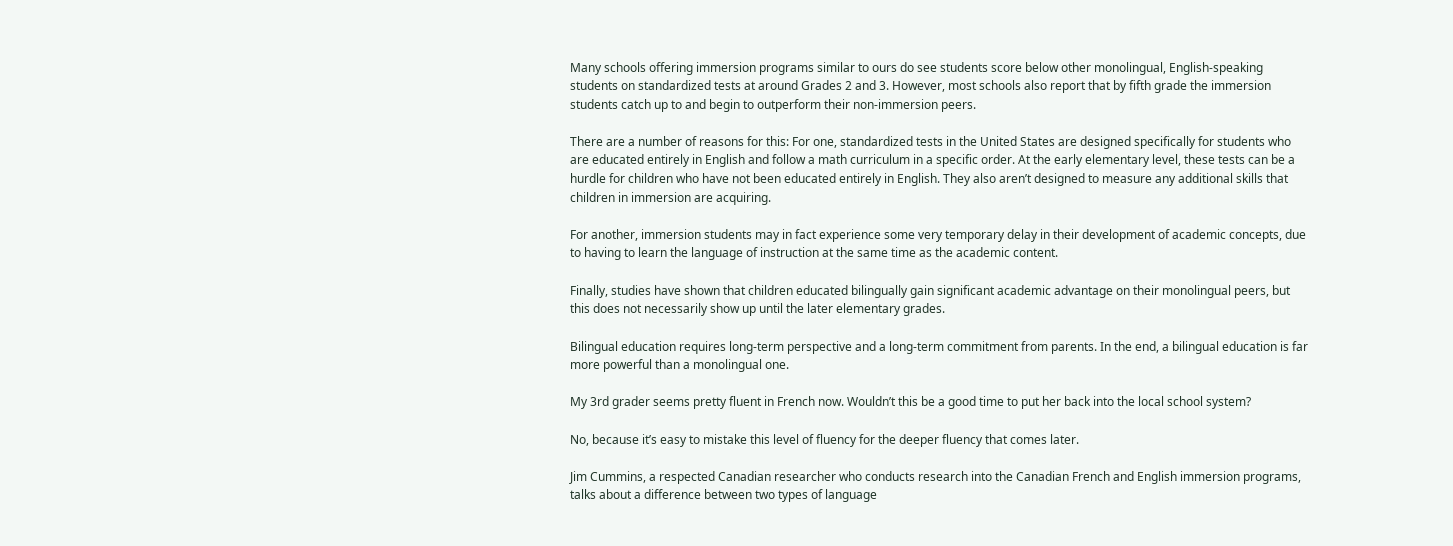Many schools offering immersion programs similar to ours do see students score below other monolingual, English-speaking students on standardized tests at around Grades 2 and 3. However, most schools also report that by fifth grade the immersion students catch up to and begin to outperform their non-immersion peers.

There are a number of reasons for this: For one, standardized tests in the United States are designed specifically for students who are educated entirely in English and follow a math curriculum in a specific order. At the early elementary level, these tests can be a hurdle for children who have not been educated entirely in English. They also aren’t designed to measure any additional skills that children in immersion are acquiring.

For another, immersion students may in fact experience some very temporary delay in their development of academic concepts, due to having to learn the language of instruction at the same time as the academic content.

Finally, studies have shown that children educated bilingually gain significant academic advantage on their monolingual peers, but this does not necessarily show up until the later elementary grades.

Bilingual education requires long-term perspective and a long-term commitment from parents. In the end, a bilingual education is far more powerful than a monolingual one.

My 3rd grader seems pretty fluent in French now. Wouldn’t this be a good time to put her back into the local school system?

No, because it’s easy to mistake this level of fluency for the deeper fluency that comes later.

Jim Cummins, a respected Canadian researcher who conducts research into the Canadian French and English immersion programs, talks about a difference between two types of language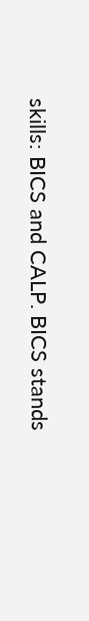skills: BICS and CALP. BICS stands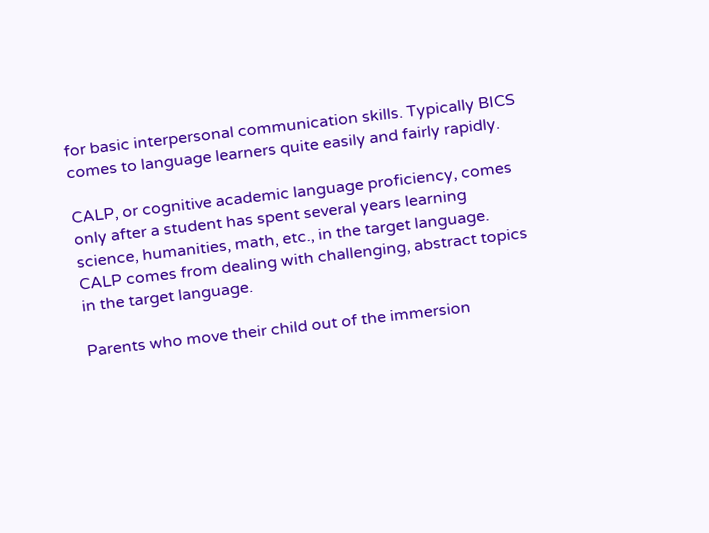for basic interpersonal communication skills. Typically BICS comes to language learners quite easily and fairly rapidly.

CALP, or cognitive academic language proficiency, comes only after a student has spent several years learning science, humanities, math, etc., in the target language. CALP comes from dealing with challenging, abstract topics in the target language.

Parents who move their child out of the immersion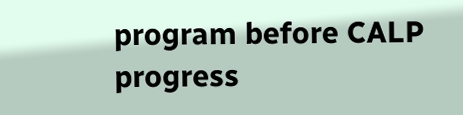program before CALP progress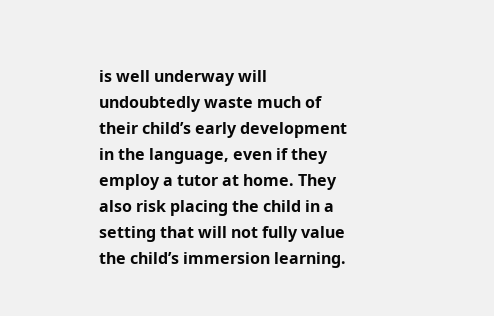is well underway will undoubtedly waste much of their child’s early development in the language, even if they employ a tutor at home. They also risk placing the child in a setting that will not fully value the child’s immersion learning.